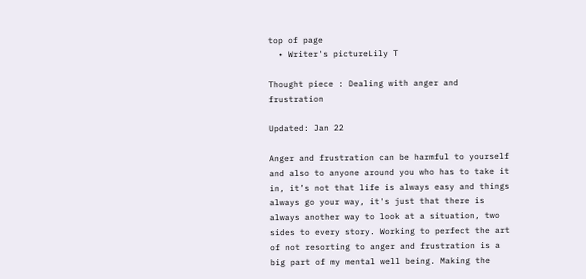top of page
  • Writer's pictureLily T

Thought piece : Dealing with anger and frustration

Updated: Jan 22

Anger and frustration can be harmful to yourself and also to anyone around you who has to take it in, it’s not that life is always easy and things always go your way, it's just that there is always another way to look at a situation, two sides to every story. Working to perfect the art of not resorting to anger and frustration is a big part of my mental well being. Making the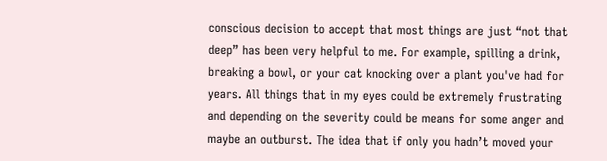conscious decision to accept that most things are just “not that deep” has been very helpful to me. For example, spilling a drink, breaking a bowl, or your cat knocking over a plant you've had for years. All things that in my eyes could be extremely frustrating and depending on the severity could be means for some anger and maybe an outburst. The idea that if only you hadn’t moved your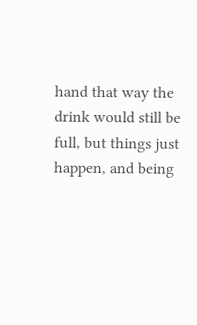hand that way the drink would still be full, but things just happen, and being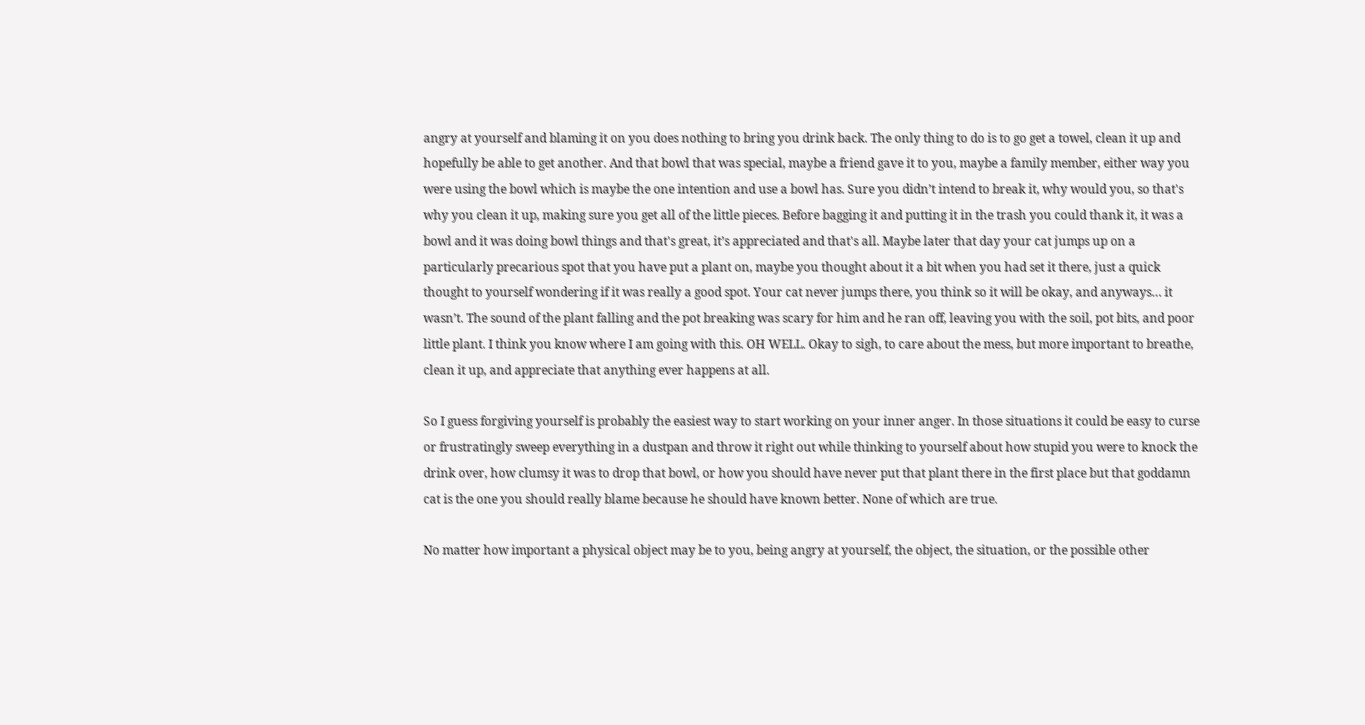angry at yourself and blaming it on you does nothing to bring you drink back. The only thing to do is to go get a towel, clean it up and hopefully be able to get another. And that bowl that was special, maybe a friend gave it to you, maybe a family member, either way you were using the bowl which is maybe the one intention and use a bowl has. Sure you didn’t intend to break it, why would you, so that's why you clean it up, making sure you get all of the little pieces. Before bagging it and putting it in the trash you could thank it, it was a bowl and it was doing bowl things and that's great, it’s appreciated and that's all. Maybe later that day your cat jumps up on a particularly precarious spot that you have put a plant on, maybe you thought about it a bit when you had set it there, just a quick thought to yourself wondering if it was really a good spot. Your cat never jumps there, you think so it will be okay, and anyways… it wasn’t. The sound of the plant falling and the pot breaking was scary for him and he ran off, leaving you with the soil, pot bits, and poor little plant. I think you know where I am going with this. OH WELL. Okay to sigh, to care about the mess, but more important to breathe, clean it up, and appreciate that anything ever happens at all.

So I guess forgiving yourself is probably the easiest way to start working on your inner anger. In those situations it could be easy to curse or frustratingly sweep everything in a dustpan and throw it right out while thinking to yourself about how stupid you were to knock the drink over, how clumsy it was to drop that bowl, or how you should have never put that plant there in the first place but that goddamn cat is the one you should really blame because he should have known better. None of which are true.

No matter how important a physical object may be to you, being angry at yourself, the object, the situation, or the possible other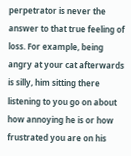perpetrator is never the answer to that true feeling of loss. For example, being angry at your cat afterwards is silly, him sitting there listening to you go on about how annoying he is or how frustrated you are on his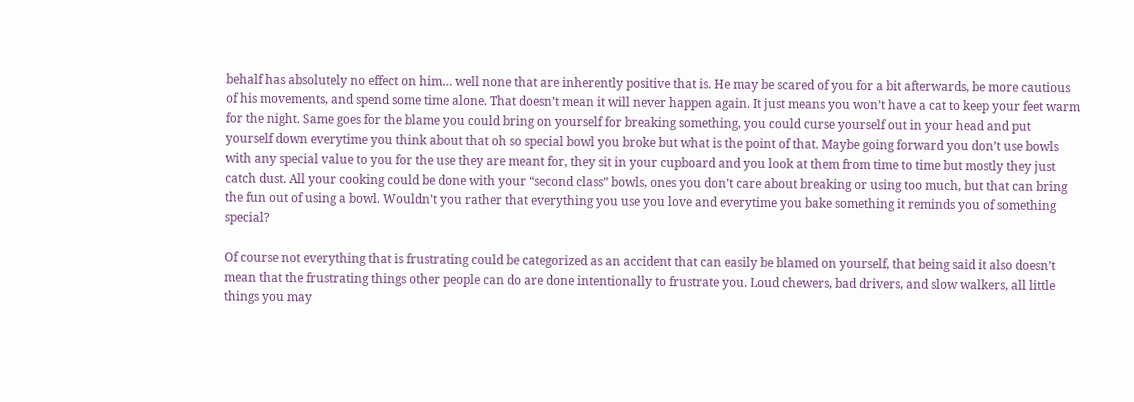behalf has absolutely no effect on him… well none that are inherently positive that is. He may be scared of you for a bit afterwards, be more cautious of his movements, and spend some time alone. That doesn’t mean it will never happen again. It just means you won’t have a cat to keep your feet warm for the night. Same goes for the blame you could bring on yourself for breaking something, you could curse yourself out in your head and put yourself down everytime you think about that oh so special bowl you broke but what is the point of that. Maybe going forward you don’t use bowls with any special value to you for the use they are meant for, they sit in your cupboard and you look at them from time to time but mostly they just catch dust. All your cooking could be done with your “second class” bowls, ones you don’t care about breaking or using too much, but that can bring the fun out of using a bowl. Wouldn’t you rather that everything you use you love and everytime you bake something it reminds you of something special?

Of course not everything that is frustrating could be categorized as an accident that can easily be blamed on yourself, that being said it also doesn’t mean that the frustrating things other people can do are done intentionally to frustrate you. Loud chewers, bad drivers, and slow walkers, all little things you may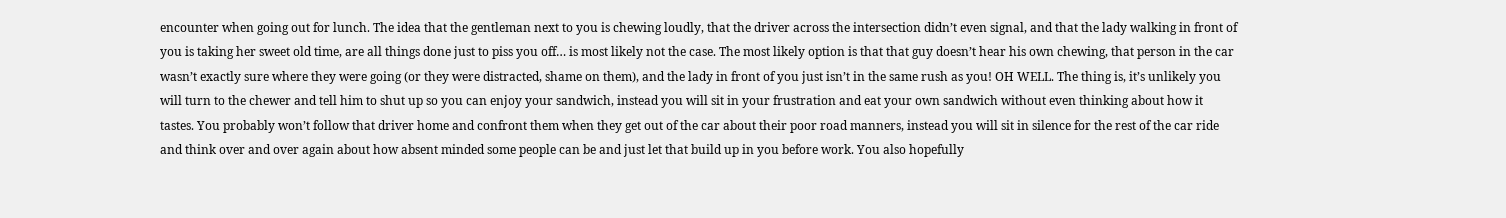encounter when going out for lunch. The idea that the gentleman next to you is chewing loudly, that the driver across the intersection didn’t even signal, and that the lady walking in front of you is taking her sweet old time, are all things done just to piss you off… is most likely not the case. The most likely option is that that guy doesn’t hear his own chewing, that person in the car wasn’t exactly sure where they were going (or they were distracted, shame on them), and the lady in front of you just isn’t in the same rush as you! OH WELL. The thing is, it’s unlikely you will turn to the chewer and tell him to shut up so you can enjoy your sandwich, instead you will sit in your frustration and eat your own sandwich without even thinking about how it tastes. You probably won’t follow that driver home and confront them when they get out of the car about their poor road manners, instead you will sit in silence for the rest of the car ride and think over and over again about how absent minded some people can be and just let that build up in you before work. You also hopefully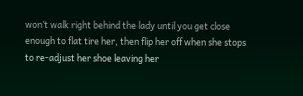won’t walk right behind the lady until you get close enough to flat tire her, then flip her off when she stops to re-adjust her shoe leaving her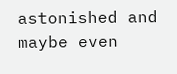astonished and maybe even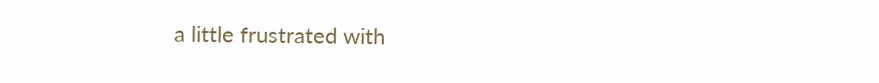a little frustrated with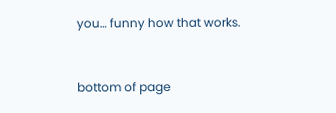you… funny how that works.



bottom of page